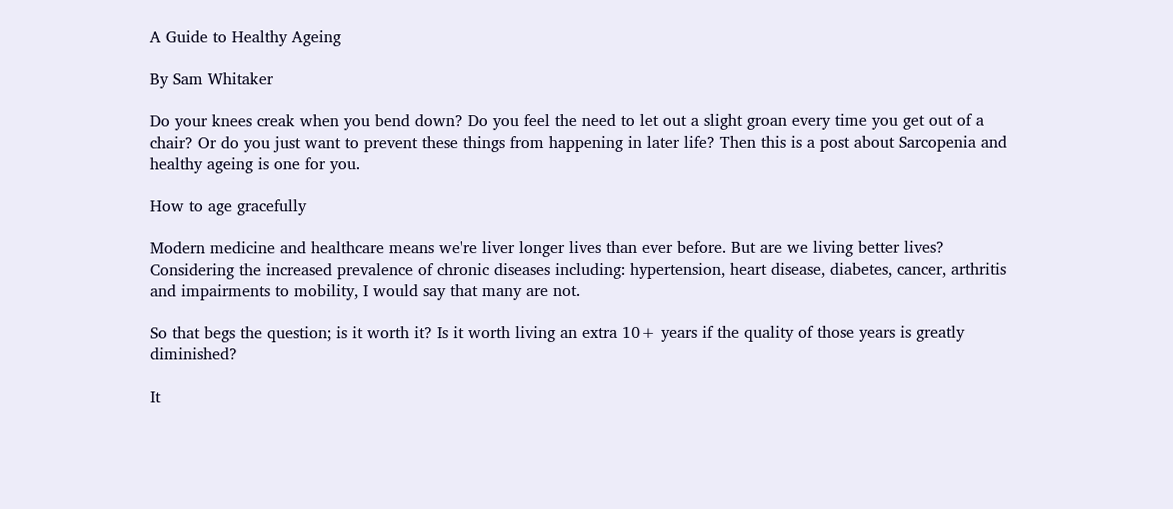A Guide to Healthy Ageing

By Sam Whitaker

Do your knees creak when you bend down? Do you feel the need to let out a slight groan every time you get out of a chair? Or do you just want to prevent these things from happening in later life? Then this is a post about Sarcopenia and healthy ageing is one for you.

How to age gracefully

Modern medicine and healthcare means we're liver longer lives than ever before. But are we living better lives? Considering the increased prevalence of chronic diseases including: hypertension, heart disease, diabetes, cancer, arthritis and impairments to mobility, I would say that many are not.

So that begs the question; is it worth it? Is it worth living an extra 10+ years if the quality of those years is greatly diminished?

It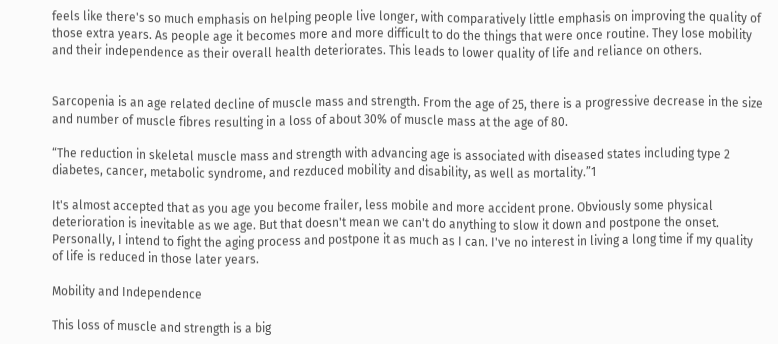feels like there's so much emphasis on helping people live longer, with comparatively little emphasis on improving the quality of those extra years. As people age it becomes more and more difficult to do the things that were once routine. They lose mobility and their independence as their overall health deteriorates. This leads to lower quality of life and reliance on others.


Sarcopenia is an age related decline of muscle mass and strength. From the age of 25, there is a progressive decrease in the size and number of muscle fibres resulting in a loss of about 30% of muscle mass at the age of 80.

“The reduction in skeletal muscle mass and strength with advancing age is associated with diseased states including type 2 diabetes, cancer, metabolic syndrome, and rezduced mobility and disability, as well as mortality.”1

It's almost accepted that as you age you become frailer, less mobile and more accident prone. Obviously some physical deterioration is inevitable as we age. But that doesn't mean we can't do anything to slow it down and postpone the onset. Personally, I intend to fight the aging process and postpone it as much as I can. I've no interest in living a long time if my quality of life is reduced in those later years.

Mobility and Independence

This loss of muscle and strength is a big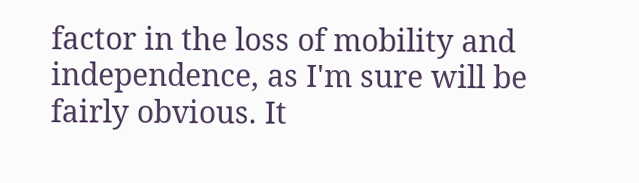factor in the loss of mobility and independence, as I'm sure will be fairly obvious. It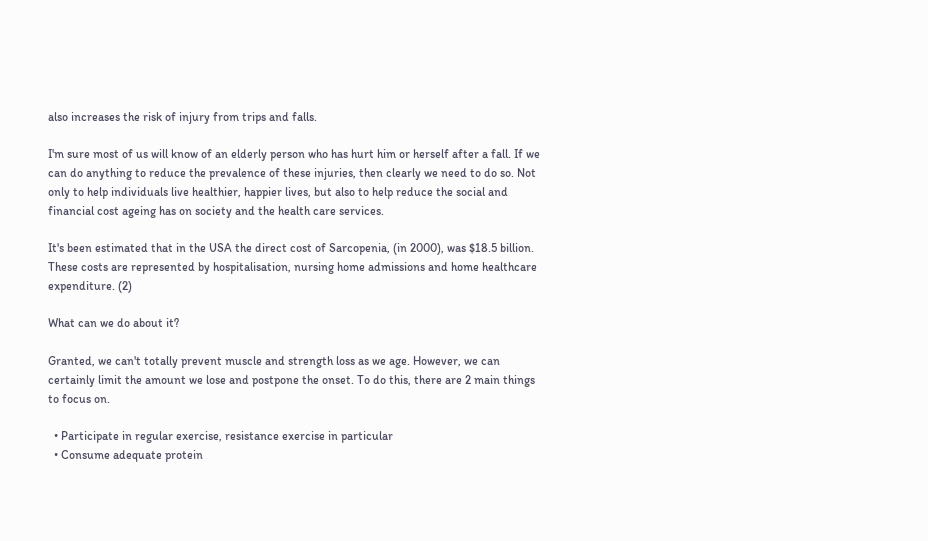also increases the risk of injury from trips and falls.

I'm sure most of us will know of an elderly person who has hurt him or herself after a fall. If we can do anything to reduce the prevalence of these injuries, then clearly we need to do so. Not only to help individuals live healthier, happier lives, but also to help reduce the social and financial cost ageing has on society and the health care services.

It's been estimated that in the USA the direct cost of Sarcopenia, (in 2000), was $18.5 billion. These costs are represented by hospitalisation, nursing home admissions and home healthcare expenditure. (2)

What can we do about it?

Granted, we can't totally prevent muscle and strength loss as we age. However, we can certainly limit the amount we lose and postpone the onset. To do this, there are 2 main things to focus on.

  • Participate in regular exercise, resistance exercise in particular
  • Consume adequate protein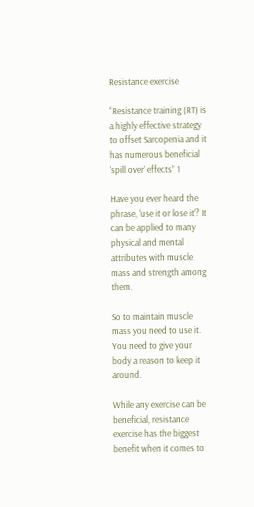Resistance exercise

“Resistance training (RT) is a highly effective strategy to offset Sarcopenia and it has numerous beneficial ‘spill over’ effects” 1

Have you ever heard the phrase, 'use it or lose it'? It can be applied to many physical and mental attributes with muscle mass and strength among them.

So to maintain muscle mass you need to use it. You need to give your body a reason to keep it around.

While any exercise can be beneficial, resistance exercise has the biggest benefit when it comes to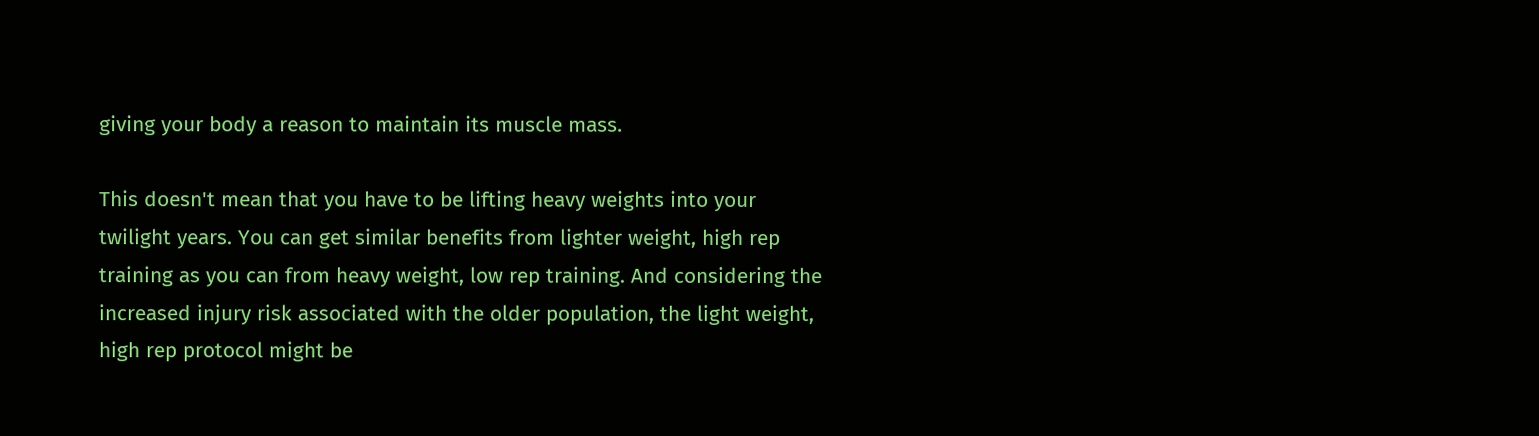giving your body a reason to maintain its muscle mass.

This doesn't mean that you have to be lifting heavy weights into your twilight years. You can get similar benefits from lighter weight, high rep training as you can from heavy weight, low rep training. And considering the increased injury risk associated with the older population, the light weight, high rep protocol might be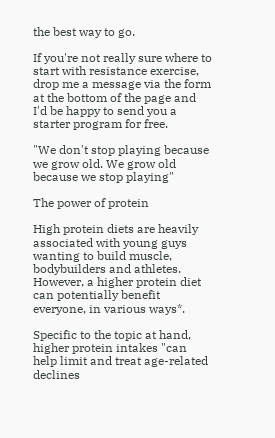the best way to go.

If you're not really sure where to start with resistance exercise, drop me a message via the form at the bottom of the page and I'd be happy to send you a starter program for free.

"We don't stop playing because we grow old. We grow old because we stop playing"

The power of protein

High protein diets are heavily associated with young guys wanting to build muscle, bodybuilders and athletes. However, a higher protein diet can potentially benefit everyone, in various ways*.

Specific to the topic at hand, higher protein intakes "can help limit and treat age-related declines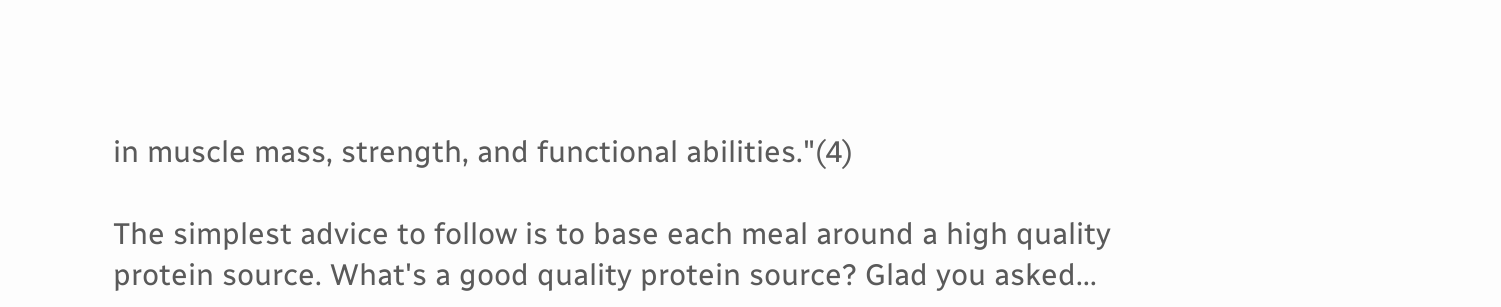in muscle mass, strength, and functional abilities."(4)

The simplest advice to follow is to base each meal around a high quality protein source. What's a good quality protein source? Glad you asked...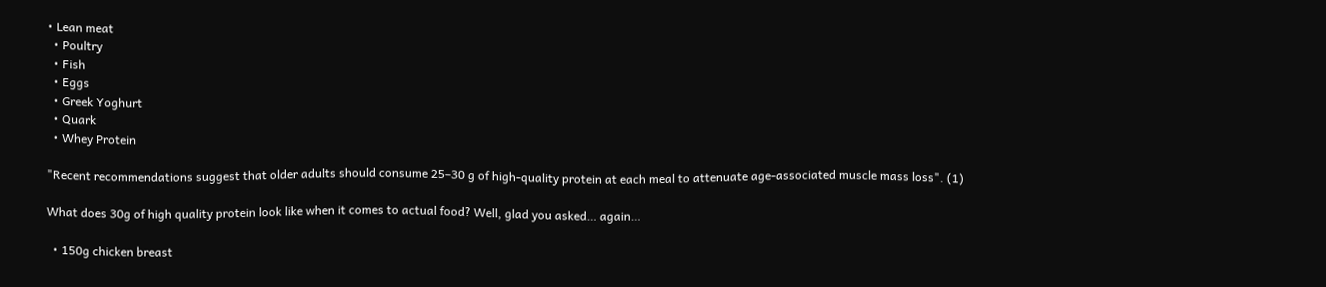• Lean meat
  • Poultry
  • Fish
  • Eggs
  • Greek Yoghurt
  • Quark
  • Whey Protein

"Recent recommendations suggest that older adults should consume 25–30 g of high-quality protein at each meal to attenuate age-associated muscle mass loss". (1)

What does 30g of high quality protein look like when it comes to actual food? Well, glad you asked… again…

  • 150g chicken breast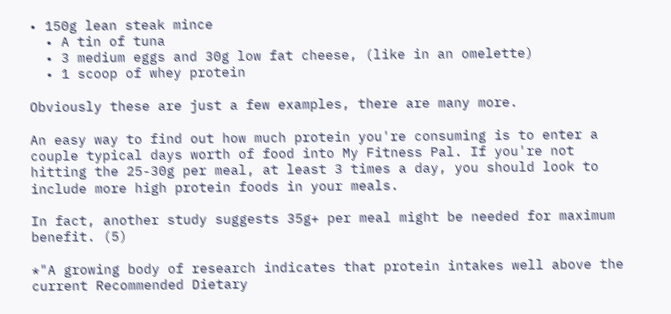• 150g lean steak mince
  • A tin of tuna
  • 3 medium eggs and 30g low fat cheese, (like in an omelette)
  • 1 scoop of whey protein

Obviously these are just a few examples, there are many more.

An easy way to find out how much protein you're consuming is to enter a couple typical days worth of food into My Fitness Pal. If you're not hitting the 25-30g per meal, at least 3 times a day, you should look to include more high protein foods in your meals.

In fact, another study suggests 35g+ per meal might be needed for maximum benefit. (5)

*"A growing body of research indicates that protein intakes well above the current Recommended Dietary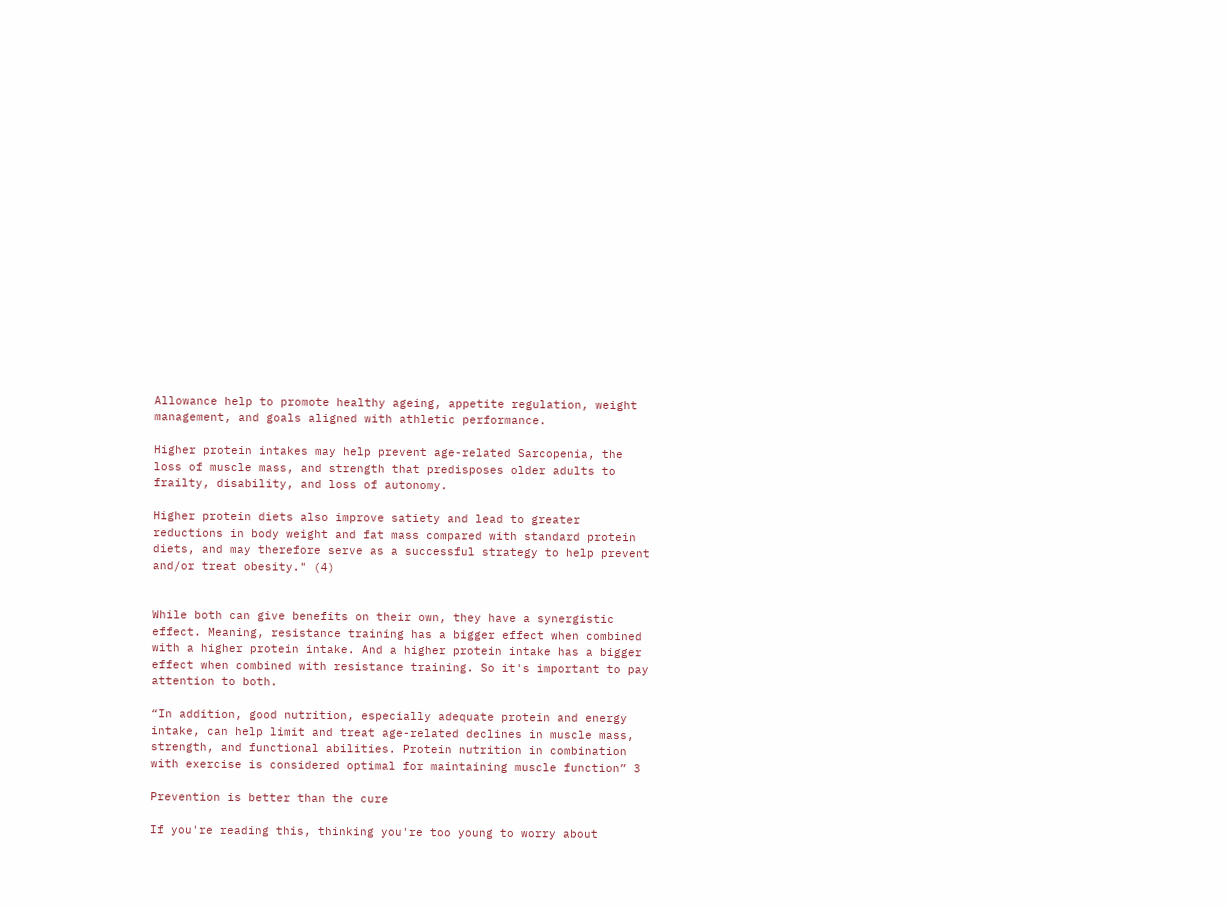Allowance help to promote healthy ageing, appetite regulation, weight management, and goals aligned with athletic performance.

Higher protein intakes may help prevent age-related Sarcopenia, the loss of muscle mass, and strength that predisposes older adults to frailty, disability, and loss of autonomy.

Higher protein diets also improve satiety and lead to greater reductions in body weight and fat mass compared with standard protein diets, and may therefore serve as a successful strategy to help prevent and/or treat obesity." (4)


While both can give benefits on their own, they have a synergistic effect. Meaning, resistance training has a bigger effect when combined with a higher protein intake. And a higher protein intake has a bigger effect when combined with resistance training. So it's important to pay attention to both.

“In addition, good nutrition, especially adequate protein and energy intake, can help limit and treat age-related declines in muscle mass, strength, and functional abilities. Protein nutrition in combination with exercise is considered optimal for maintaining muscle function” 3

Prevention is better than the cure

If you're reading this, thinking you're too young to worry about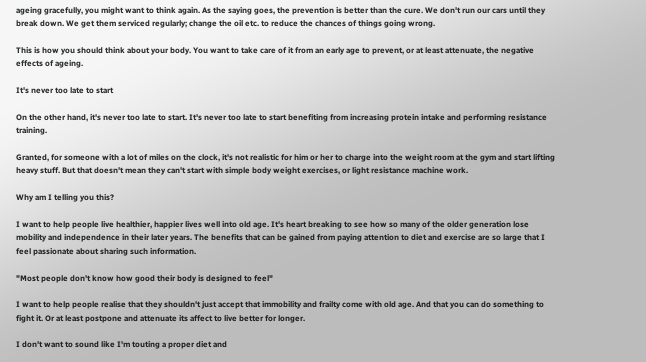ageing gracefully, you might want to think again. As the saying goes, the prevention is better than the cure. We don't run our cars until they break down. We get them serviced regularly; change the oil etc. to reduce the chances of things going wrong.

This is how you should think about your body. You want to take care of it from an early age to prevent, or at least attenuate, the negative effects of ageing.

It's never too late to start

On the other hand, it's never too late to start. It's never too late to start benefiting from increasing protein intake and performing resistance training.

Granted, for someone with a lot of miles on the clock, it's not realistic for him or her to charge into the weight room at the gym and start lifting heavy stuff. But that doesn't mean they can't start with simple body weight exercises, or light resistance machine work.

Why am I telling you this?

I want to help people live healthier, happier lives well into old age. It's heart breaking to see how so many of the older generation lose mobility and independence in their later years. The benefits that can be gained from paying attention to diet and exercise are so large that I feel passionate about sharing such information.

"Most people don't know how good their body is designed to feel"

I want to help people realise that they shouldn't just accept that immobility and frailty come with old age. And that you can do something to fight it. Or at least postpone and attenuate its affect to live better for longer.

I don't want to sound like I'm touting a proper diet and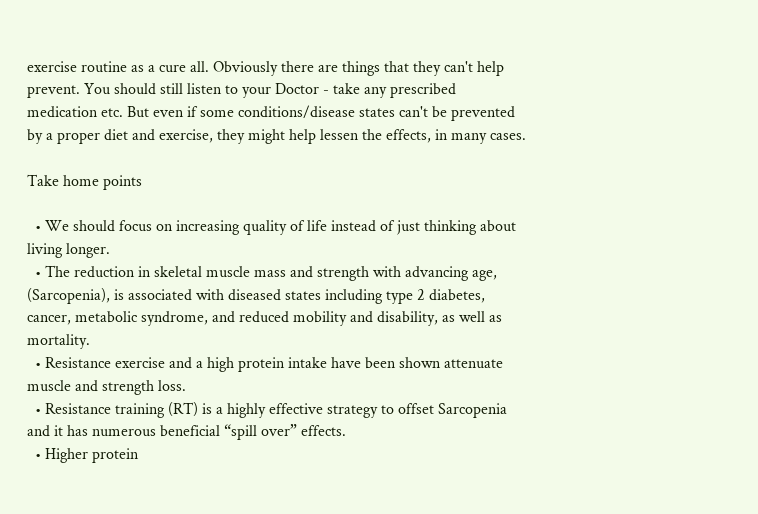exercise routine as a cure all. Obviously there are things that they can't help prevent. You should still listen to your Doctor - take any prescribed medication etc. But even if some conditions/disease states can't be prevented by a proper diet and exercise, they might help lessen the effects, in many cases.

Take home points

  • We should focus on increasing quality of life instead of just thinking about living longer.
  • The reduction in skeletal muscle mass and strength with advancing age, (Sarcopenia), is associated with diseased states including type 2 diabetes, cancer, metabolic syndrome, and reduced mobility and disability, as well as mortality.
  • Resistance exercise and a high protein intake have been shown attenuate muscle and strength loss.
  • Resistance training (RT) is a highly effective strategy to offset Sarcopenia and it has numerous beneficial “spill over” effects.
  • Higher protein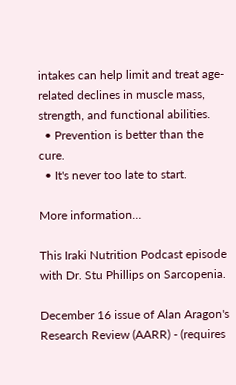intakes can help limit and treat age-related declines in muscle mass, strength, and functional abilities.
  • Prevention is better than the cure.
  • It's never too late to start.

More information…

This Iraki Nutrition Podcast episode with Dr. Stu Phillips on Sarcopenia.

December 16 issue of Alan Aragon's Research Review (AARR) - (requires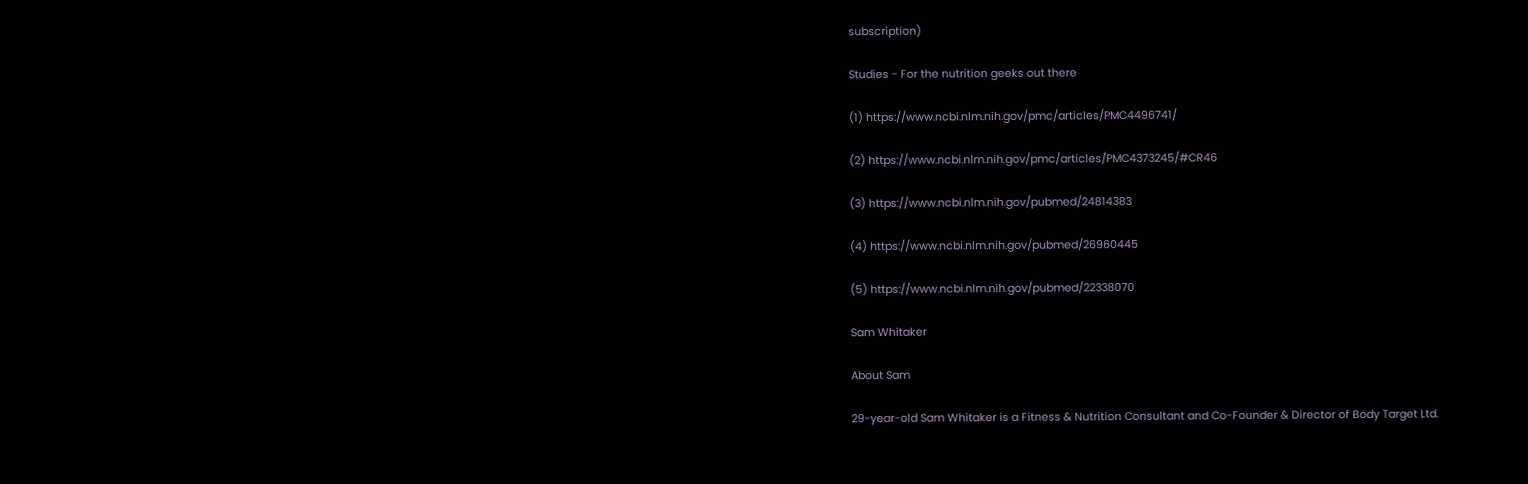subscription)

Studies - For the nutrition geeks out there

(1) https://www.ncbi.nlm.nih.gov/pmc/articles/PMC4496741/

(2) https://www.ncbi.nlm.nih.gov/pmc/articles/PMC4373245/#CR46

(3) https://www.ncbi.nlm.nih.gov/pubmed/24814383

(4) https://www.ncbi.nlm.nih.gov/pubmed/26960445

(5) https://www.ncbi.nlm.nih.gov/pubmed/22338070

Sam Whitaker

About Sam

29-year-old Sam Whitaker is a Fitness & Nutrition Consultant and Co-Founder & Director of Body Target Ltd.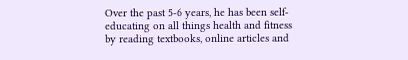Over the past 5-6 years, he has been self-educating on all things health and fitness by reading textbooks, online articles and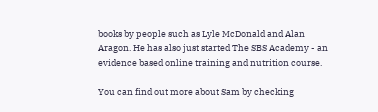books by people such as Lyle McDonald and Alan Aragon. He has also just started The SBS Academy - an evidence based online training and nutrition course.

You can find out more about Sam by checking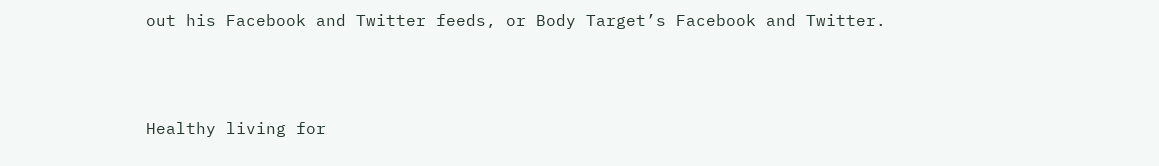out his Facebook and Twitter feeds, or Body Target’s Facebook and Twitter.



Healthy living for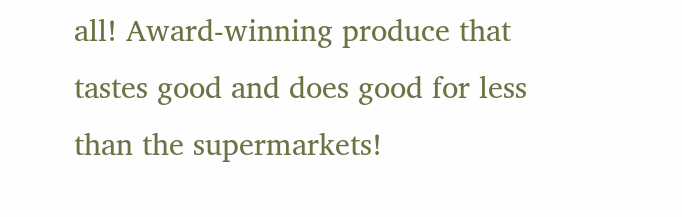all! Award-winning produce that tastes good and does good for less than the supermarkets!